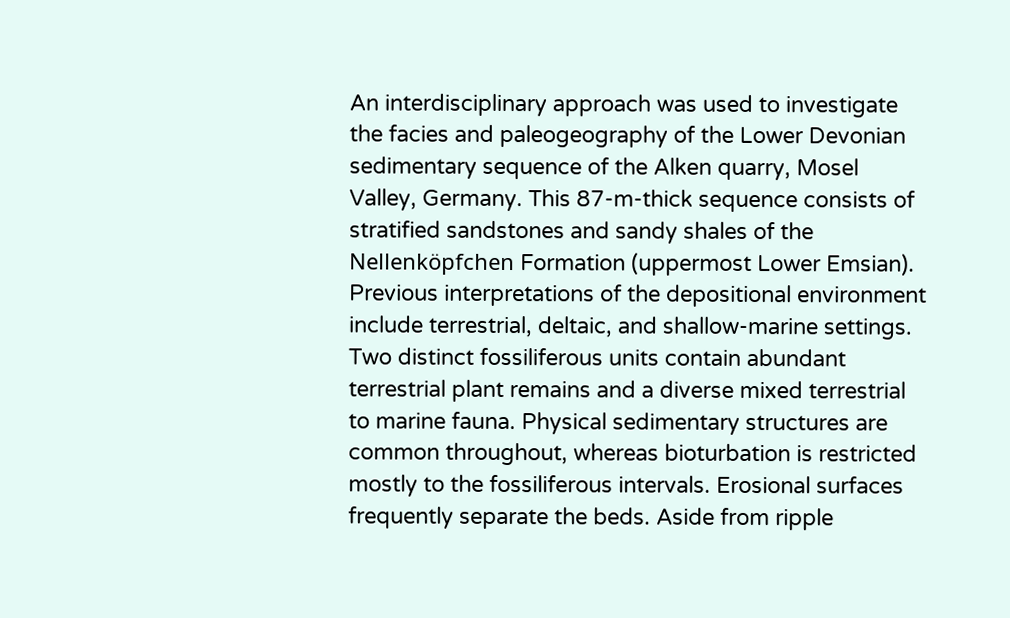An interdisciplinary approach was used to investigate the facies and paleogeography of the Lower Devonian sedimentary sequence of the Alken quarry, Mosel Valley, Germany. This 87-m-thick sequence consists of stratified sandstones and sandy shales of the Nellenköpfchen Formation (uppermost Lower Emsian). Previous interpretations of the depositional environment include terrestrial, deltaic, and shallow-marine settings. Two distinct fossiliferous units contain abundant terrestrial plant remains and a diverse mixed terrestrial to marine fauna. Physical sedimentary structures are common throughout, whereas bioturbation is restricted mostly to the fossiliferous intervals. Erosional surfaces frequently separate the beds. Aside from ripple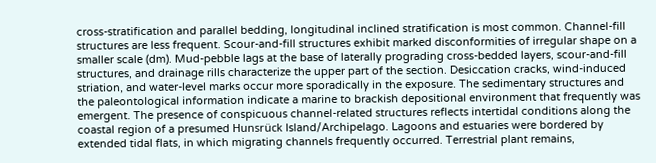cross-stratification and parallel bedding, longitudinal inclined stratification is most common. Channel-fill structures are less frequent. Scour-and-fill structures exhibit marked disconformities of irregular shape on a smaller scale (dm). Mud-pebble lags at the base of laterally prograding cross-bedded layers, scour-and-fill structures, and drainage rills characterize the upper part of the section. Desiccation cracks, wind-induced striation, and water-level marks occur more sporadically in the exposure. The sedimentary structures and the paleontological information indicate a marine to brackish depositional environment that frequently was emergent. The presence of conspicuous channel-related structures reflects intertidal conditions along the coastal region of a presumed Hunsrück Island/Archipelago. Lagoons and estuaries were bordered by extended tidal flats, in which migrating channels frequently occurred. Terrestrial plant remains,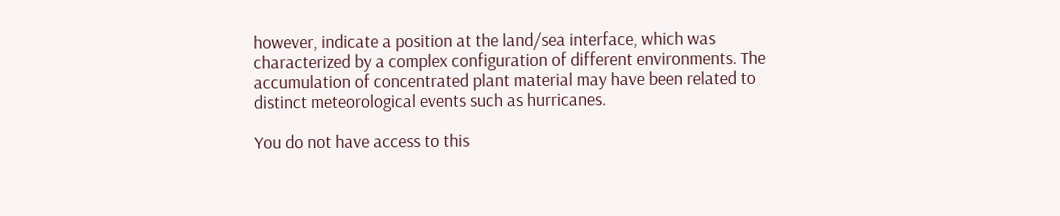however, indicate a position at the land/sea interface, which was characterized by a complex configuration of different environments. The accumulation of concentrated plant material may have been related to distinct meteorological events such as hurricanes.

You do not have access to this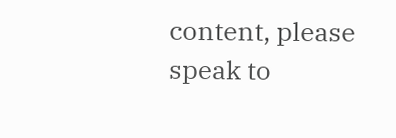content, please speak to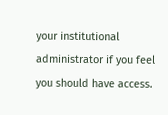your institutional administrator if you feel you should have access.